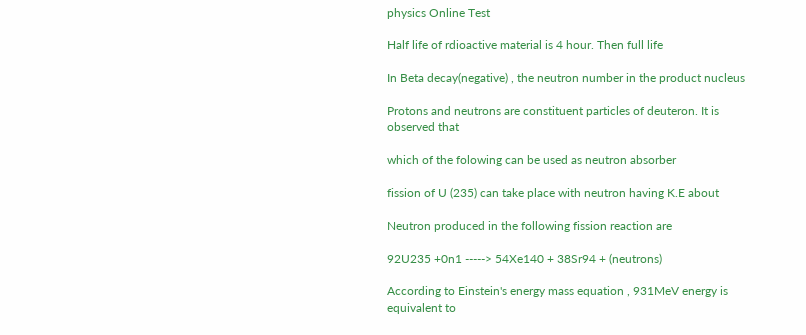physics Online Test

Half life of rdioactive material is 4 hour. Then full life

In Beta decay(negative) , the neutron number in the product nucleus

Protons and neutrons are constituent particles of deuteron. It is observed that

which of the folowing can be used as neutron absorber

fission of U (235) can take place with neutron having K.E about

Neutron produced in the following fission reaction are

92U235 +0n1 -----> 54Xe140 + 38Sr94 + (neutrons)

According to Einstein's energy mass equation , 931MeV energy is equivalent to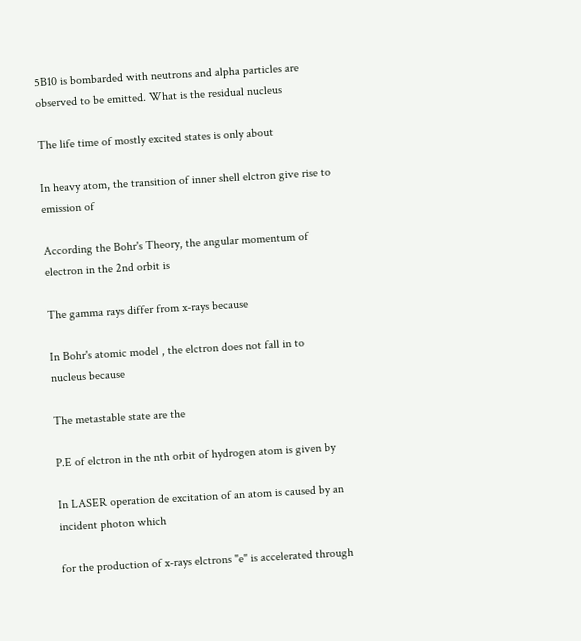5B10 is bombarded with neutrons and alpha particles are observed to be emitted. What is the residual nucleus

The life time of mostly excited states is only about

In heavy atom, the transition of inner shell elctron give rise to emission of

According the Bohr's Theory, the angular momentum of electron in the 2nd orbit is

The gamma rays differ from x-rays because

In Bohr's atomic model , the elctron does not fall in to nucleus because

The metastable state are the

P.E of elctron in the nth orbit of hydrogen atom is given by

In LASER operation de excitation of an atom is caused by an incident photon which

for the production of x-rays elctrons "e" is accelerated through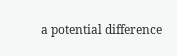a potential difference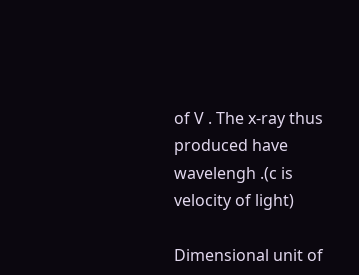of V . The x-ray thus produced have wavelengh .(c is velocity of light)

Dimensional unit of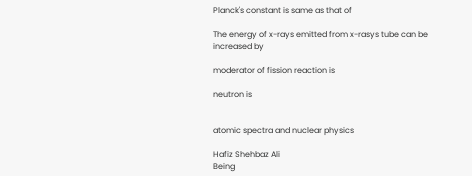Planck's constant is same as that of

The energy of x-rays emitted from x-rasys tube can be increased by

moderator of fission reaction is

neutron is


atomic spectra and nuclear physics

Hafiz Shehbaz Ali
Being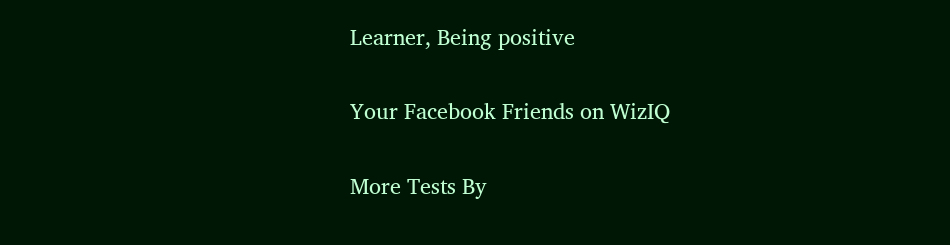Learner, Being positive

Your Facebook Friends on WizIQ

More Tests By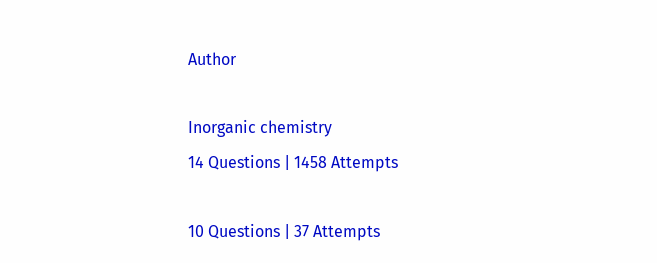Author

Inorganic chemistry
14 Questions | 1458 Attempts

10 Questions | 37 Attempts